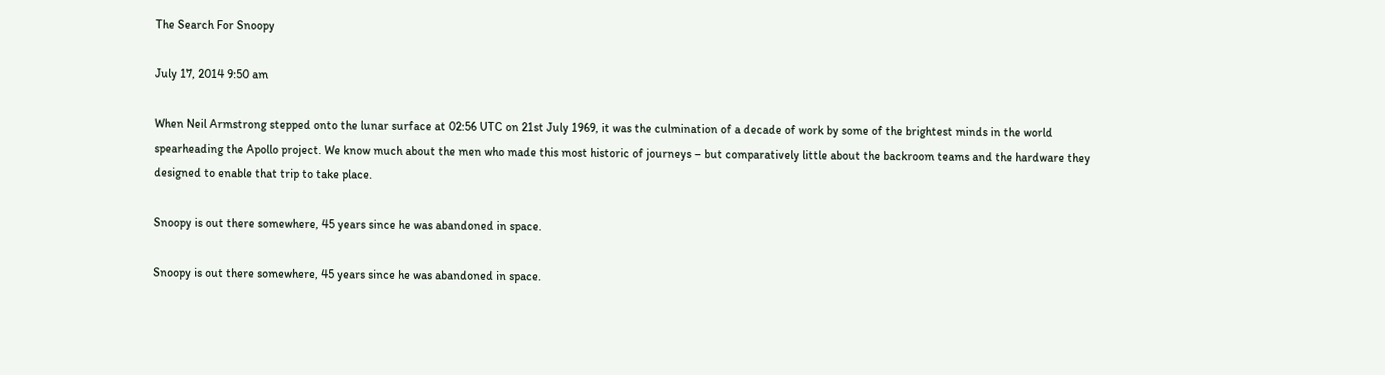The Search For Snoopy

July 17, 2014 9:50 am

When Neil Armstrong stepped onto the lunar surface at 02:56 UTC on 21st July 1969, it was the culmination of a decade of work by some of the brightest minds in the world spearheading the Apollo project. We know much about the men who made this most historic of journeys – but comparatively little about the backroom teams and the hardware they designed to enable that trip to take place.

Snoopy is out there somewhere, 45 years since he was abandoned in space.

Snoopy is out there somewhere, 45 years since he was abandoned in space.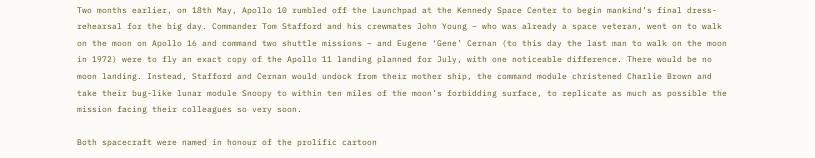Two months earlier, on 18th May, Apollo 10 rumbled off the Launchpad at the Kennedy Space Center to begin mankind’s final dress-rehearsal for the big day. Commander Tom Stafford and his crewmates John Young – who was already a space veteran, went on to walk on the moon on Apollo 16 and command two shuttle missions – and Eugene ‘Gene’ Cernan (to this day the last man to walk on the moon in 1972) were to fly an exact copy of the Apollo 11 landing planned for July, with one noticeable difference. There would be no moon landing. Instead, Stafford and Cernan would undock from their mother ship, the command module christened Charlie Brown and take their bug-like lunar module Snoopy to within ten miles of the moon’s forbidding surface, to replicate as much as possible the mission facing their colleagues so very soon.

Both spacecraft were named in honour of the prolific cartoon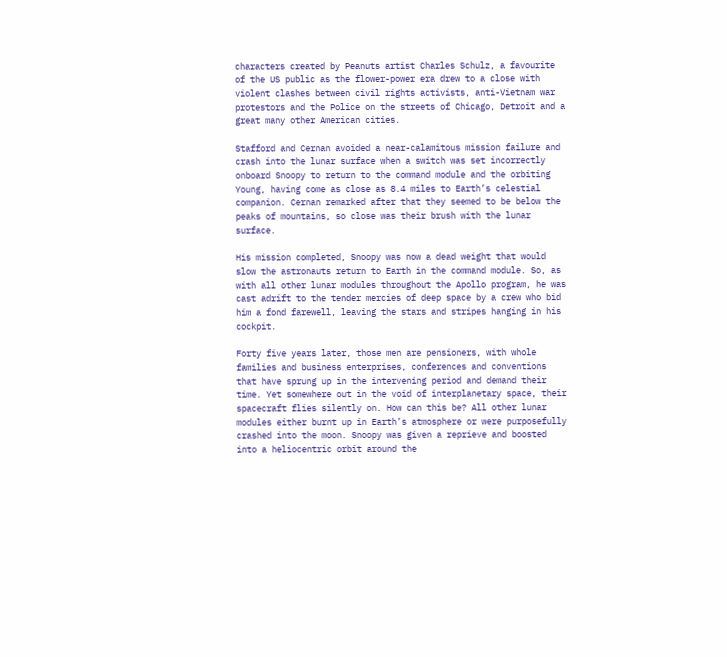characters created by Peanuts artist Charles Schulz, a favourite of the US public as the flower-power era drew to a close with violent clashes between civil rights activists, anti-Vietnam war protestors and the Police on the streets of Chicago, Detroit and a great many other American cities.

Stafford and Cernan avoided a near-calamitous mission failure and crash into the lunar surface when a switch was set incorrectly onboard Snoopy to return to the command module and the orbiting Young, having come as close as 8.4 miles to Earth’s celestial companion. Cernan remarked after that they seemed to be below the peaks of mountains, so close was their brush with the lunar surface.

His mission completed, Snoopy was now a dead weight that would slow the astronauts return to Earth in the command module. So, as with all other lunar modules throughout the Apollo program, he was cast adrift to the tender mercies of deep space by a crew who bid him a fond farewell, leaving the stars and stripes hanging in his cockpit.

Forty five years later, those men are pensioners, with whole families and business enterprises, conferences and conventions that have sprung up in the intervening period and demand their time. Yet somewhere out in the void of interplanetary space, their spacecraft flies silently on. How can this be? All other lunar modules either burnt up in Earth’s atmosphere or were purposefully crashed into the moon. Snoopy was given a reprieve and boosted into a heliocentric orbit around the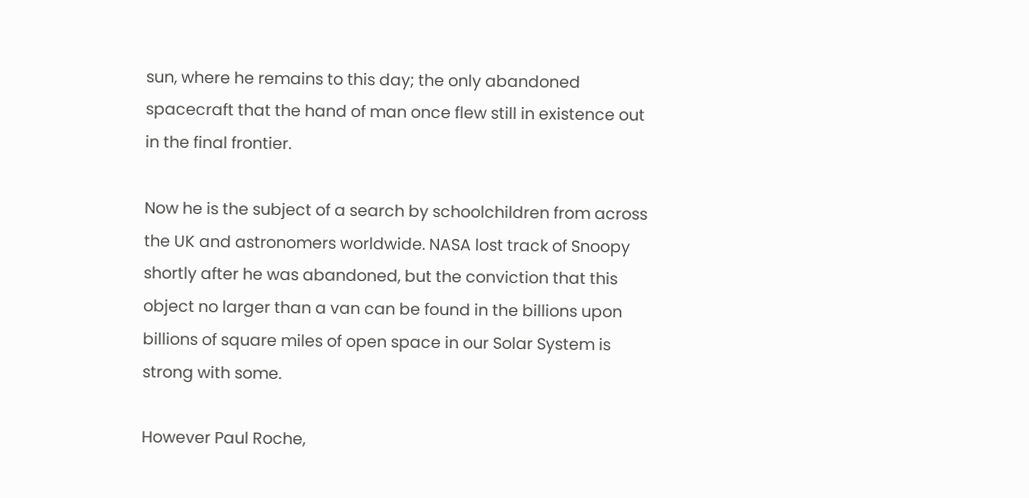sun, where he remains to this day; the only abandoned spacecraft that the hand of man once flew still in existence out in the final frontier.

Now he is the subject of a search by schoolchildren from across the UK and astronomers worldwide. NASA lost track of Snoopy shortly after he was abandoned, but the conviction that this object no larger than a van can be found in the billions upon billions of square miles of open space in our Solar System is strong with some.

However Paul Roche,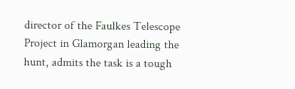director of the Faulkes Telescope Project in Glamorgan leading the hunt, admits the task is a tough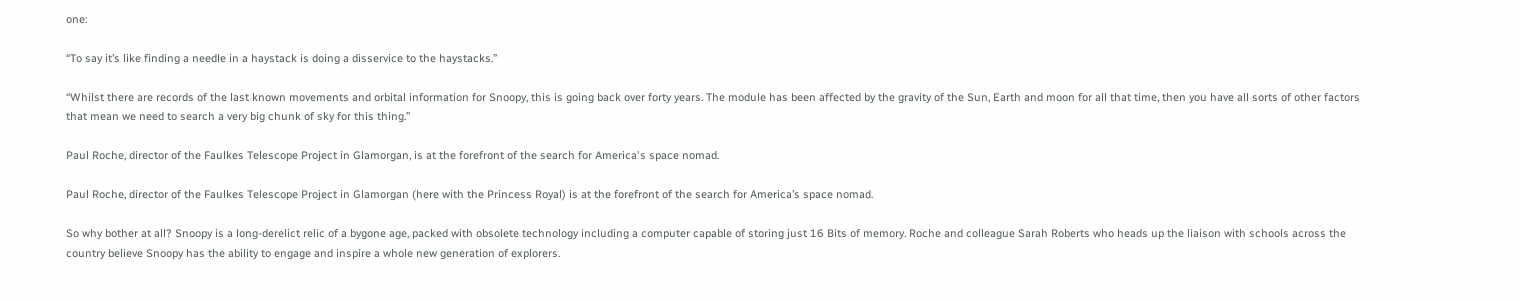one:

“To say it’s like finding a needle in a haystack is doing a disservice to the haystacks.”

“Whilst there are records of the last known movements and orbital information for Snoopy, this is going back over forty years. The module has been affected by the gravity of the Sun, Earth and moon for all that time, then you have all sorts of other factors that mean we need to search a very big chunk of sky for this thing.”

Paul Roche, director of the Faulkes Telescope Project in Glamorgan, is at the forefront of the search for America's space nomad.

Paul Roche, director of the Faulkes Telescope Project in Glamorgan (here with the Princess Royal) is at the forefront of the search for America’s space nomad.

So why bother at all? Snoopy is a long-derelict relic of a bygone age, packed with obsolete technology including a computer capable of storing just 16 Bits of memory. Roche and colleague Sarah Roberts who heads up the liaison with schools across the country believe Snoopy has the ability to engage and inspire a whole new generation of explorers.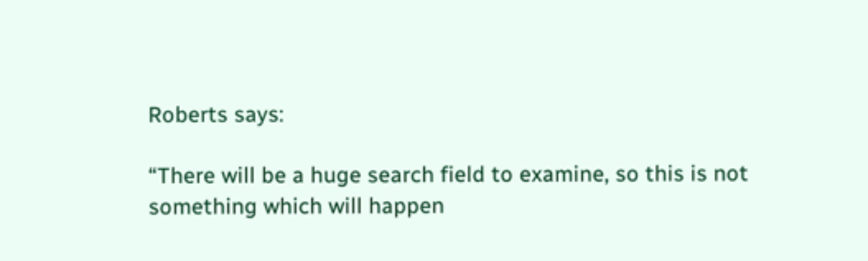Roberts says:

“There will be a huge search field to examine, so this is not something which will happen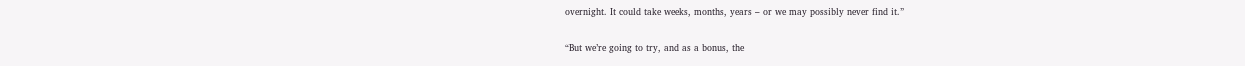overnight. It could take weeks, months, years – or we may possibly never find it.”

“But we’re going to try, and as a bonus, the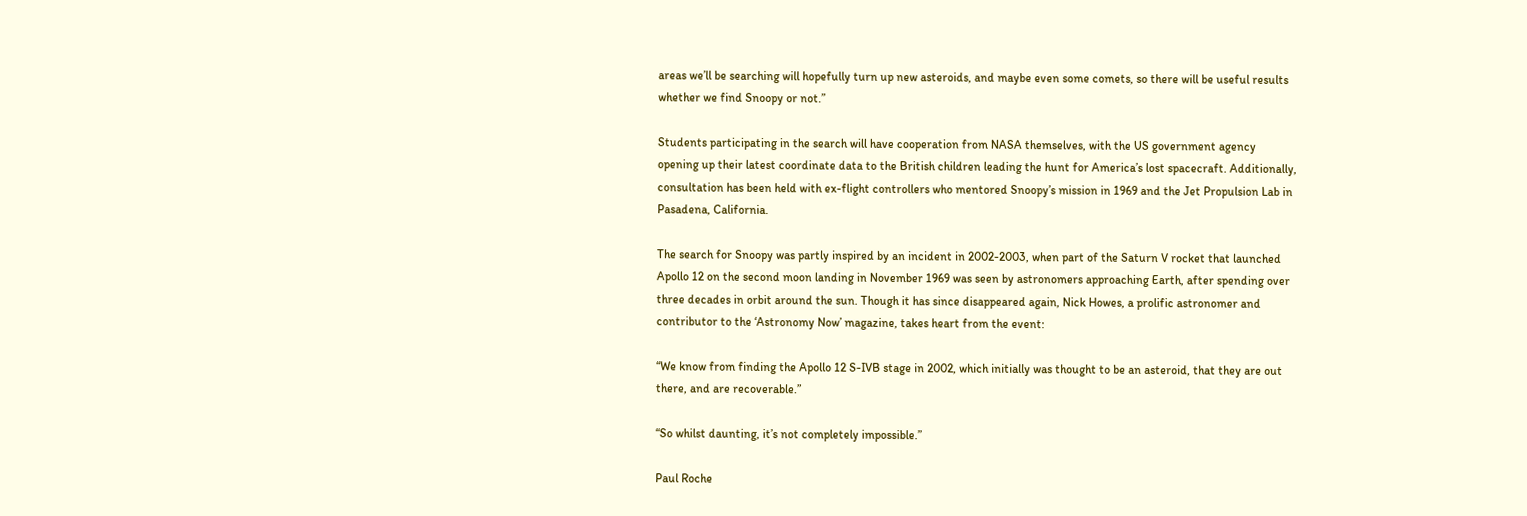areas we’ll be searching will hopefully turn up new asteroids, and maybe even some comets, so there will be useful results whether we find Snoopy or not.”

Students participating in the search will have cooperation from NASA themselves, with the US government agency opening up their latest coordinate data to the British children leading the hunt for America’s lost spacecraft. Additionally, consultation has been held with ex-flight controllers who mentored Snoopy’s mission in 1969 and the Jet Propulsion Lab in Pasadena, California.

The search for Snoopy was partly inspired by an incident in 2002-2003, when part of the Saturn V rocket that launched Apollo 12 on the second moon landing in November 1969 was seen by astronomers approaching Earth, after spending over three decades in orbit around the sun. Though it has since disappeared again, Nick Howes, a prolific astronomer and contributor to the ‘Astronomy Now’ magazine, takes heart from the event:

“We know from finding the Apollo 12 S-IVB stage in 2002, which initially was thought to be an asteroid, that they are out there, and are recoverable.”

“So whilst daunting, it’s not completely impossible.”

Paul Roche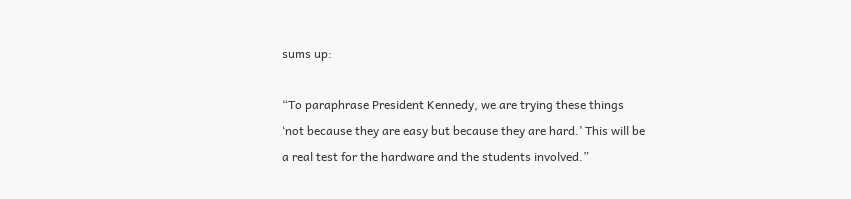sums up:

“To paraphrase President Kennedy, we are trying these things ‘not because they are easy but because they are hard.’ This will be a real test for the hardware and the students involved.”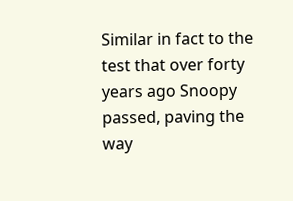Similar in fact to the test that over forty years ago Snoopy passed, paving the way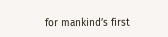for mankind’s first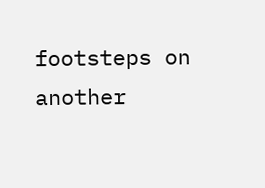footsteps on another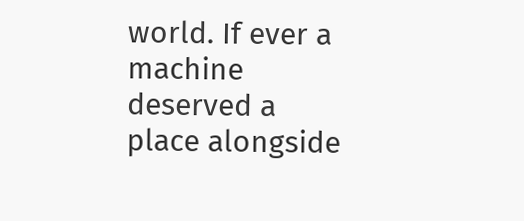world. If ever a machine deserved a place alongside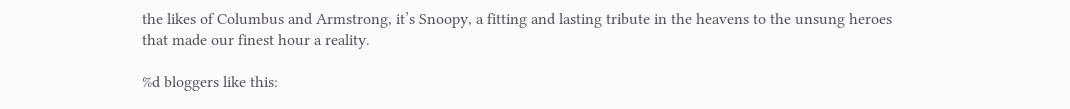the likes of Columbus and Armstrong, it’s Snoopy, a fitting and lasting tribute in the heavens to the unsung heroes that made our finest hour a reality.

%d bloggers like this: